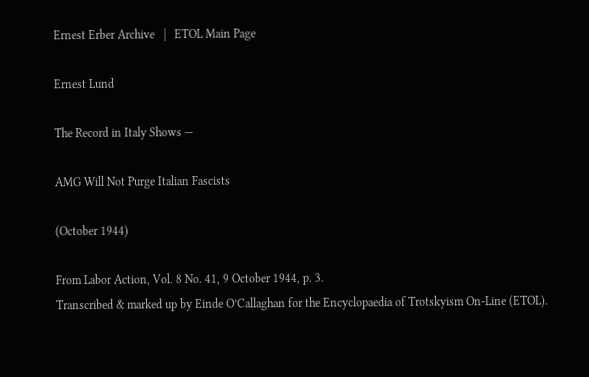Ernest Erber Archive   |   ETOL Main Page

Ernest Lund

The Record in Italy Shows —

AMG Will Not Purge Italian Fascists

(October 1944)

From Labor Action, Vol. 8 No. 41, 9 October 1944, p. 3.
Transcribed & marked up by Einde O’Callaghan for the Encyclopaedia of Trotskyism On-Line (ETOL).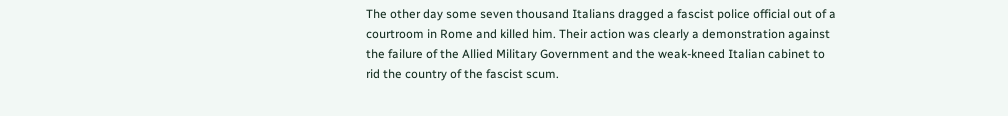The other day some seven thousand Italians dragged a fascist police official out of a courtroom in Rome and killed him. Their action was clearly a demonstration against the failure of the Allied Military Government and the weak-kneed Italian cabinet to rid the country of the fascist scum.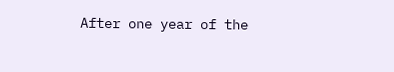After one year of the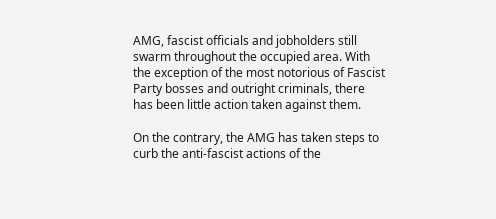AMG, fascist officials and jobholders still swarm throughout the occupied area. With the exception of the most notorious of Fascist Party bosses and outright criminals, there has been little action taken against them.

On the contrary, the AMG has taken steps to curb the anti-fascist actions of the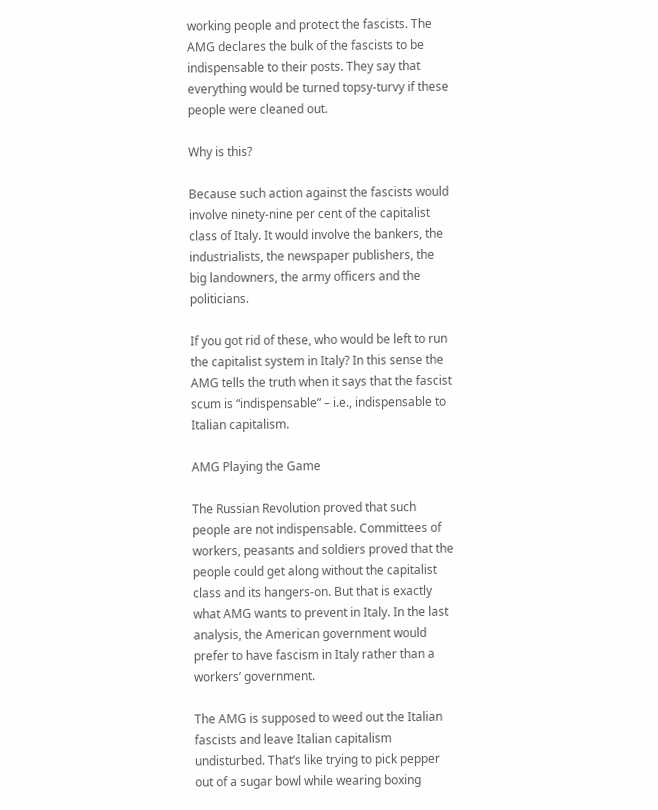working people and protect the fascists. The AMG declares the bulk of the fascists to be indispensable to their posts. They say that everything would be turned topsy-turvy if these people were cleaned out.

Why is this?

Because such action against the fascists would involve ninety-nine per cent of the capitalist class of Italy. It would involve the bankers, the industrialists, the newspaper publishers, the big landowners, the army officers and the politicians.

If you got rid of these, who would be left to run the capitalist system in Italy? In this sense the AMG tells the truth when it says that the fascist scum is “indispensable” – i.e., indispensable to Italian capitalism.

AMG Playing the Game

The Russian Revolution proved that such people are not indispensable. Committees of workers, peasants and soldiers proved that the people could get along without the capitalist class and its hangers-on. But that is exactly what AMG wants to prevent in Italy. In the last analysis, the American government would prefer to have fascism in Italy rather than a workers’ government.

The AMG is supposed to weed out the Italian fascists and leave Italian capitalism undisturbed. That’s like trying to pick pepper out of a sugar bowl while wearing boxing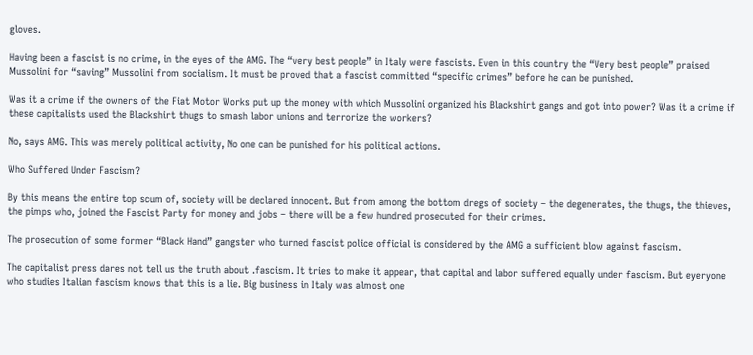gloves.

Having been a fascist is no crime, in the eyes of the AMG. The “very best people” in Italy were fascists. Even in this country the “Very best people” praised Mussolini for “saving” Mussolini from socialism. It must be proved that a fascist committed “specific crimes” before he can be punished.

Was it a crime if the owners of the Fiat Motor Works put up the money with which Mussolini organized his Blackshirt gangs and got into power? Was it a crime if these capitalists used the Blackshirt thugs to smash labor unions and terrorize the workers?

No, says AMG. This was merely political activity, No one can be punished for his political actions.

Who Suffered Under Fascism?

By this means the entire top scum of, society will be declared innocent. But from among the bottom dregs of society – the degenerates, the thugs, the thieves, the pimps who, joined the Fascist Party for money and jobs – there will be a few hundred prosecuted for their crimes.

The prosecution of some former “Black Hand” gangster who turned fascist police official is considered by the AMG a sufficient blow against fascism.

The capitalist press dares not tell us the truth about .fascism. It tries to make it appear, that capital and labor suffered equally under fascism. But eyeryone who studies Italian fascism knows that this is a lie. Big business in Italy was almost one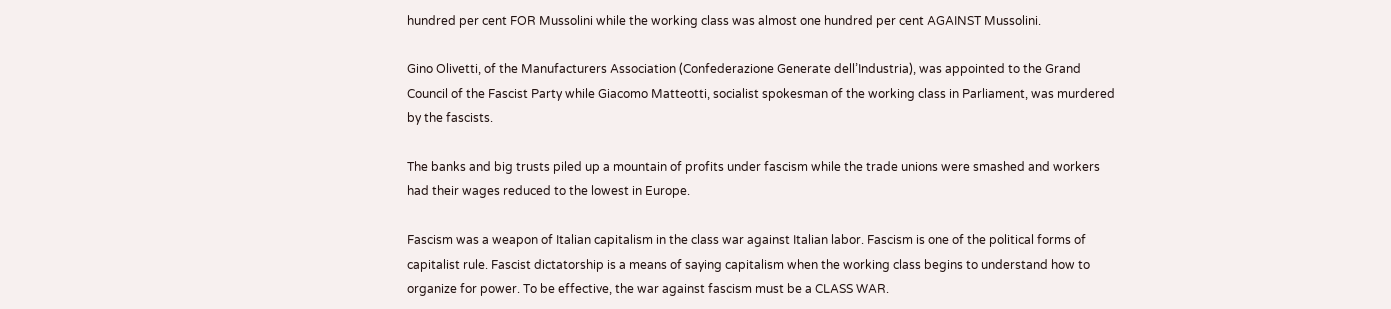hundred per cent FOR Mussolini while the working class was almost one hundred per cent AGAINST Mussolini.

Gino Olivetti, of the Manufacturers Association (Confederazione Generate dell’Industria), was appointed to the Grand Council of the Fascist Party while Giacomo Matteotti, socialist spokesman of the working class in Parliament, was murdered by the fascists.

The banks and big trusts piled up a mountain of profits under fascism while the trade unions were smashed and workers had their wages reduced to the lowest in Europe.

Fascism was a weapon of Italian capitalism in the class war against Italian labor. Fascism is one of the political forms of capitalist rule. Fascist dictatorship is a means of saying capitalism when the working class begins to understand how to organize for power. To be effective, the war against fascism must be a CLASS WAR.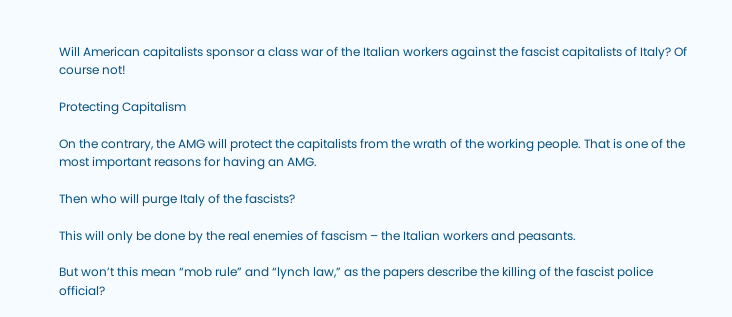Will American capitalists sponsor a class war of the Italian workers against the fascist capitalists of Italy? Of course not!

Protecting Capitalism

On the contrary, the AMG will protect the capitalists from the wrath of the working people. That is one of the most important reasons for having an AMG.

Then who will purge Italy of the fascists?

This will only be done by the real enemies of fascism – the Italian workers and peasants.

But won’t this mean “mob rule” and “lynch law,” as the papers describe the killing of the fascist police official?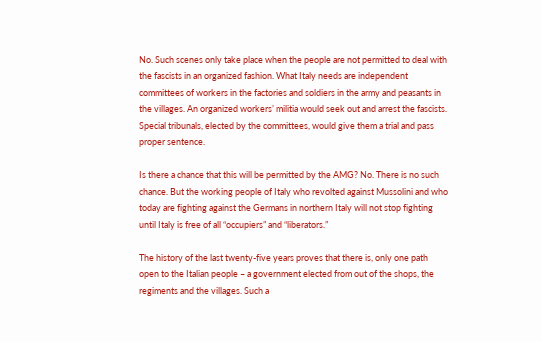No. Such scenes only take place when the people are not permitted to deal with the fascists in an organized fashion. What Italy needs are independent committees of workers in the factories and soldiers in the army and peasants in the villages. An organized workers’ militia would seek out and arrest the fascists. Special tribunals, elected by the committees, would give them a trial and pass proper sentence.

Is there a chance that this will be permitted by the AMG? No. There is no such chance. But the working people of Italy who revolted against Mussolini and who today are fighting against the Germans in northern Italy will not stop fighting until Italy is free of all “occupiers” and “liberators.”

The history of the last twenty-five years proves that there is, only one path open to the Italian people – a government elected from out of the shops, the regiments and the villages. Such a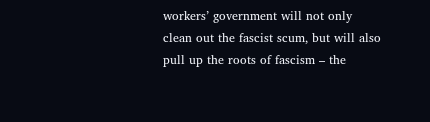workers’ government will not only clean out the fascist scum, but will also pull up the roots of fascism – the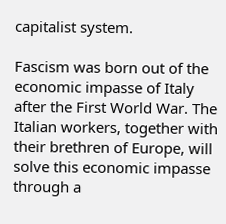capitalist system.

Fascism was born out of the economic impasse of Italy after the First World War. The Italian workers, together with their brethren of Europe, will solve this economic impasse through a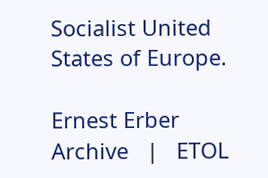Socialist United States of Europe.

Ernest Erber Archive   |   ETOL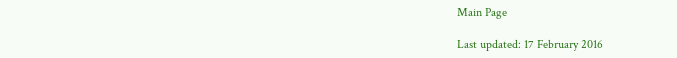Main Page

Last updated: 17 February 2016